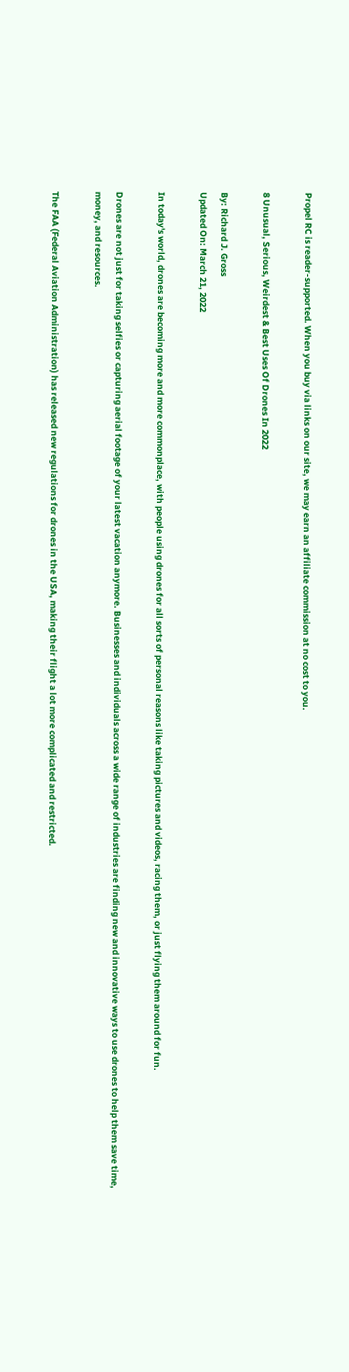Propel RC is reader-supported. When you buy via links on our site, we may earn an affiliate commission at no cost to you.

8 Unusual, Serious, Weirdest & Best Uses Of Drones In 2022

By: Richard J. Gross
Updated On: March 21, 2022

In today's world, drones are becoming more and more commonplace, with people using drones for all sorts of personal reasons like taking pictures and videos, racing them, or just flying them around for fun.

Drones are not just for taking selfies or capturing aerial footage of your latest vacation anymore. Businesses and individuals across a wide range of industries are finding new and innovative ways to use drones to help them save time, money, and resources.

The FAA (Federal Aviation Administration) has released new regulations for drones in the USA, making their flight a lot more complicated and restricted.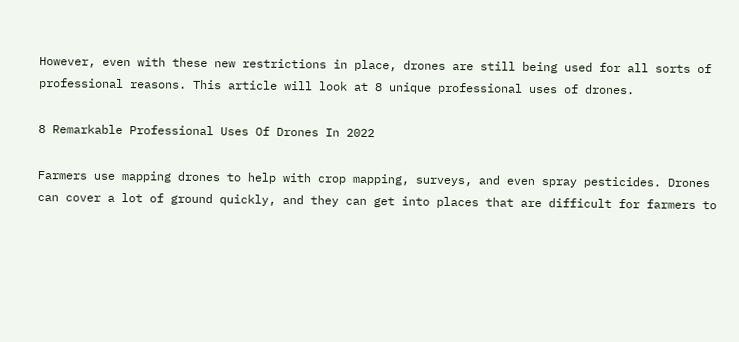However, even with these new restrictions in place, drones are still being used for all sorts of professional reasons. This article will look at 8 unique professional uses of drones.

8 Remarkable Professional Uses Of Drones In 2022

Farmers use mapping drones to help with crop mapping, surveys, and even spray pesticides. Drones can cover a lot of ground quickly, and they can get into places that are difficult for farmers to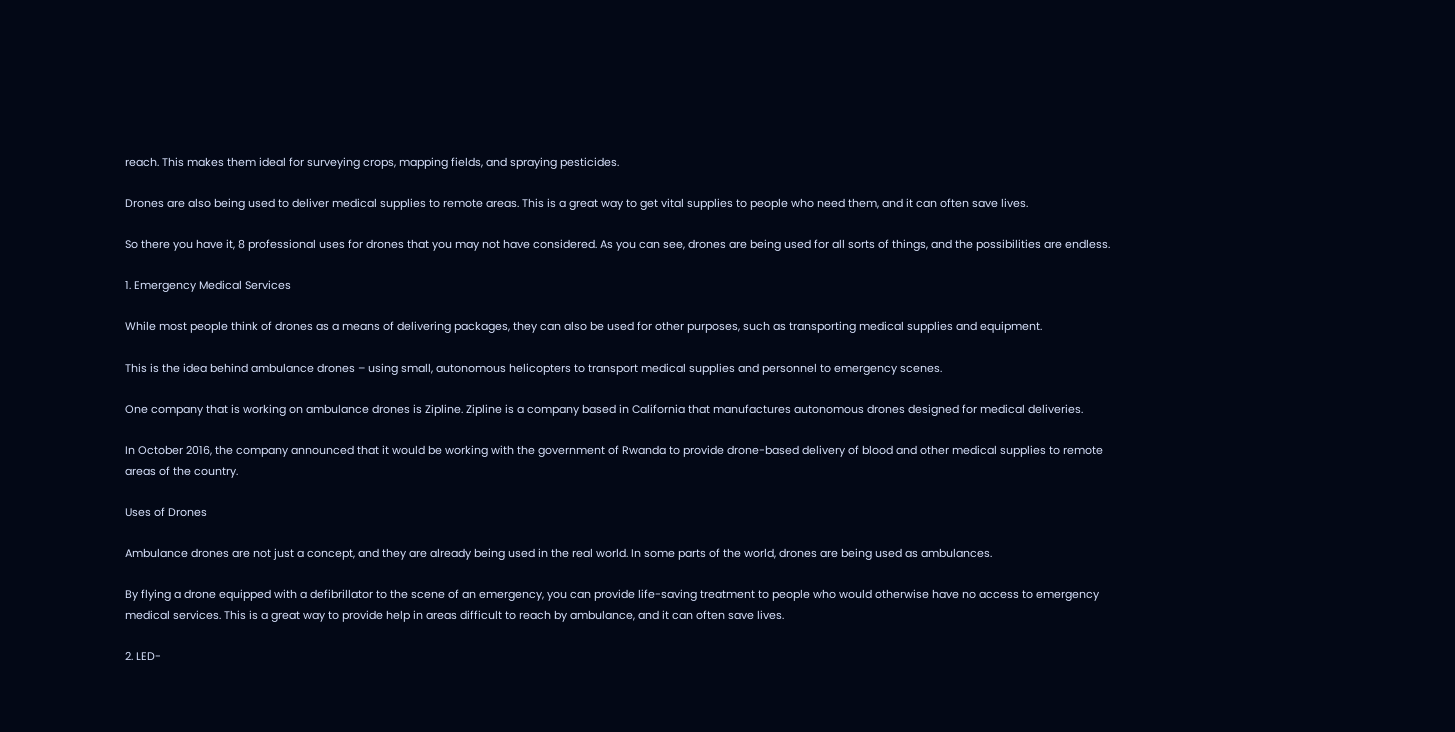reach. This makes them ideal for surveying crops, mapping fields, and spraying pesticides.

Drones are also being used to deliver medical supplies to remote areas. This is a great way to get vital supplies to people who need them, and it can often save lives.

So there you have it, 8 professional uses for drones that you may not have considered. As you can see, drones are being used for all sorts of things, and the possibilities are endless.

1. Emergency Medical Services

While most people think of drones as a means of delivering packages, they can also be used for other purposes, such as transporting medical supplies and equipment.

This is the idea behind ambulance drones – using small, autonomous helicopters to transport medical supplies and personnel to emergency scenes.

One company that is working on ambulance drones is Zipline. Zipline is a company based in California that manufactures autonomous drones designed for medical deliveries.

In October 2016, the company announced that it would be working with the government of Rwanda to provide drone-based delivery of blood and other medical supplies to remote areas of the country.

Uses of Drones

Ambulance drones are not just a concept, and they are already being used in the real world. In some parts of the world, drones are being used as ambulances.

By flying a drone equipped with a defibrillator to the scene of an emergency, you can provide life-saving treatment to people who would otherwise have no access to emergency medical services. This is a great way to provide help in areas difficult to reach by ambulance, and it can often save lives.

2. LED-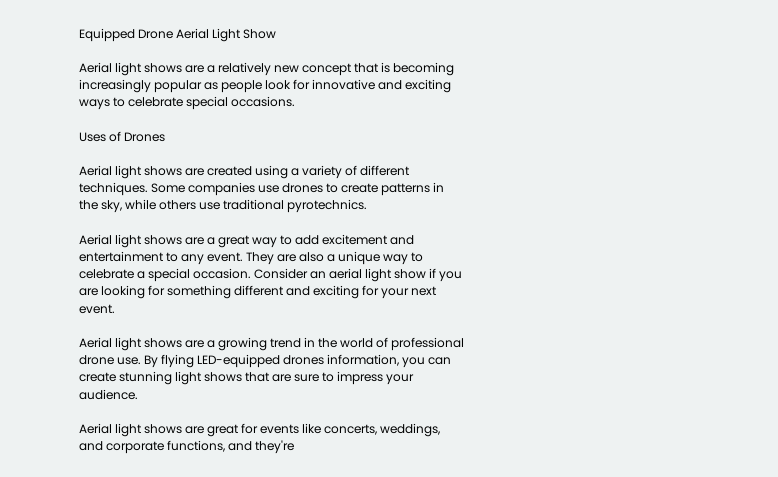Equipped Drone Aerial Light Show

Aerial light shows are a relatively new concept that is becoming increasingly popular as people look for innovative and exciting ways to celebrate special occasions.

Uses of Drones

Aerial light shows are created using a variety of different techniques. Some companies use drones to create patterns in the sky, while others use traditional pyrotechnics.

Aerial light shows are a great way to add excitement and entertainment to any event. They are also a unique way to celebrate a special occasion. Consider an aerial light show if you are looking for something different and exciting for your next event.

Aerial light shows are a growing trend in the world of professional drone use. By flying LED-equipped drones information, you can create stunning light shows that are sure to impress your audience.

Aerial light shows are great for events like concerts, weddings, and corporate functions, and they're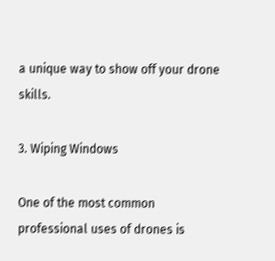a unique way to show off your drone skills.

3. Wiping Windows

One of the most common professional uses of drones is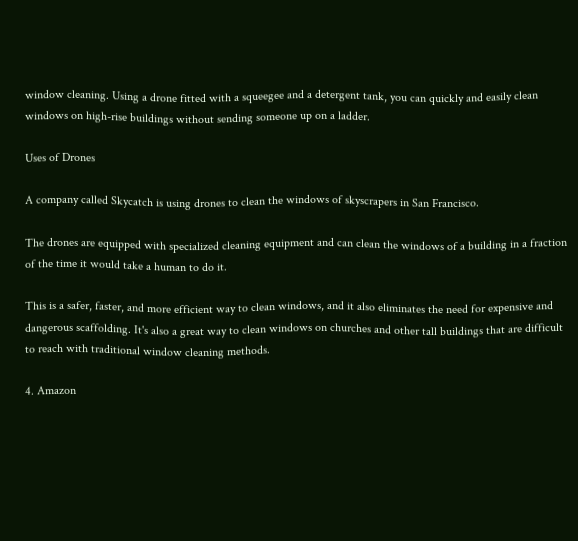window cleaning. Using a drone fitted with a squeegee and a detergent tank, you can quickly and easily clean windows on high-rise buildings without sending someone up on a ladder.

Uses of Drones

A company called Skycatch is using drones to clean the windows of skyscrapers in San Francisco.

The drones are equipped with specialized cleaning equipment and can clean the windows of a building in a fraction of the time it would take a human to do it.

This is a safer, faster, and more efficient way to clean windows, and it also eliminates the need for expensive and dangerous scaffolding. It's also a great way to clean windows on churches and other tall buildings that are difficult to reach with traditional window cleaning methods.

4. Amazon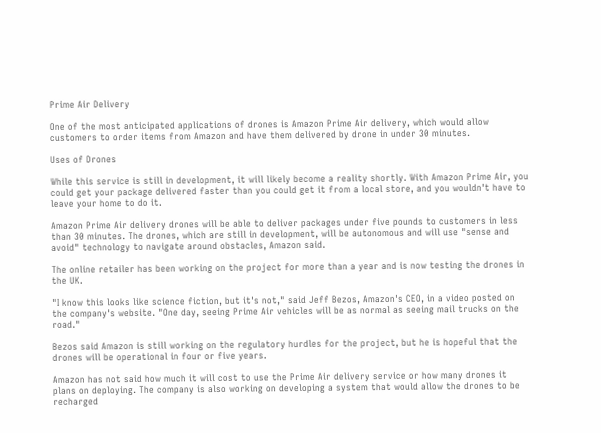Prime Air Delivery

One of the most anticipated applications of drones is Amazon Prime Air delivery, which would allow customers to order items from Amazon and have them delivered by drone in under 30 minutes.

Uses of Drones

While this service is still in development, it will likely become a reality shortly. With Amazon Prime Air, you could get your package delivered faster than you could get it from a local store, and you wouldn't have to leave your home to do it.

Amazon Prime Air delivery drones will be able to deliver packages under five pounds to customers in less than 30 minutes. The drones, which are still in development, will be autonomous and will use "sense and avoid" technology to navigate around obstacles, Amazon said.

The online retailer has been working on the project for more than a year and is now testing the drones in the UK.

"I know this looks like science fiction, but it's not," said Jeff Bezos, Amazon's CEO, in a video posted on the company's website. "One day, seeing Prime Air vehicles will be as normal as seeing mail trucks on the road."

Bezos said Amazon is still working on the regulatory hurdles for the project, but he is hopeful that the drones will be operational in four or five years.

Amazon has not said how much it will cost to use the Prime Air delivery service or how many drones it plans on deploying. The company is also working on developing a system that would allow the drones to be recharged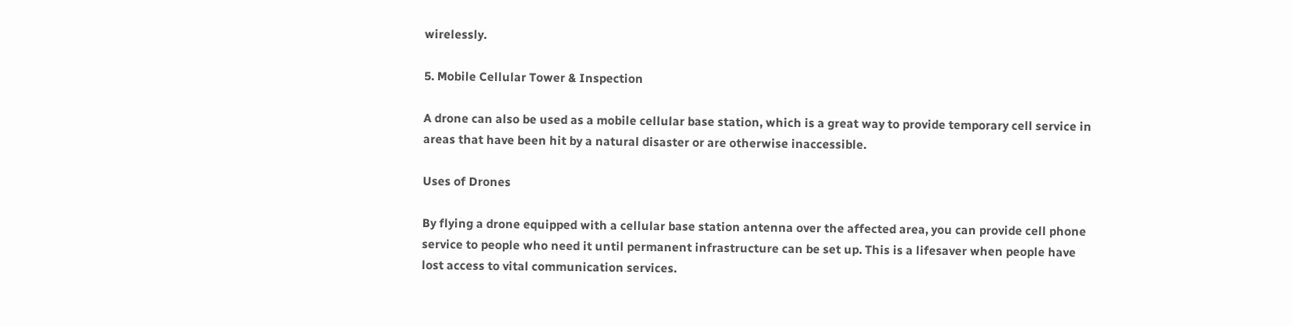wirelessly.

5. Mobile Cellular Tower & Inspection

A drone can also be used as a mobile cellular base station, which is a great way to provide temporary cell service in areas that have been hit by a natural disaster or are otherwise inaccessible.

Uses of Drones

By flying a drone equipped with a cellular base station antenna over the affected area, you can provide cell phone service to people who need it until permanent infrastructure can be set up. This is a lifesaver when people have lost access to vital communication services.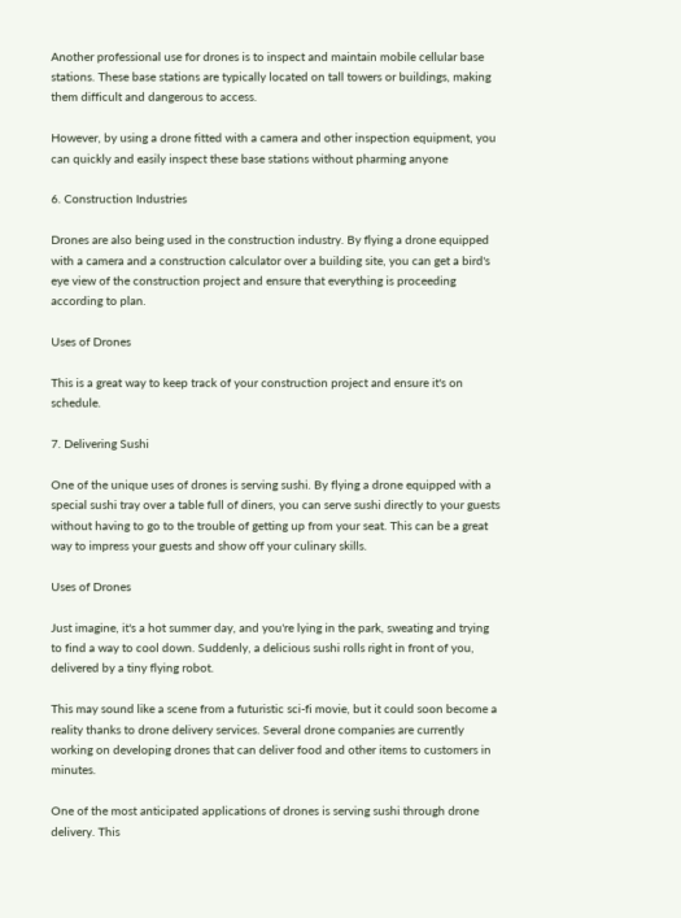Another professional use for drones is to inspect and maintain mobile cellular base stations. These base stations are typically located on tall towers or buildings, making them difficult and dangerous to access.

However, by using a drone fitted with a camera and other inspection equipment, you can quickly and easily inspect these base stations without pharming anyone

6. Construction Industries

Drones are also being used in the construction industry. By flying a drone equipped with a camera and a construction calculator over a building site, you can get a bird's eye view of the construction project and ensure that everything is proceeding according to plan.

Uses of Drones

This is a great way to keep track of your construction project and ensure it's on schedule.

7. Delivering Sushi

One of the unique uses of drones is serving sushi. By flying a drone equipped with a special sushi tray over a table full of diners, you can serve sushi directly to your guests without having to go to the trouble of getting up from your seat. This can be a great way to impress your guests and show off your culinary skills.

Uses of Drones

Just imagine, it's a hot summer day, and you're lying in the park, sweating and trying to find a way to cool down. Suddenly, a delicious sushi rolls right in front of you, delivered by a tiny flying robot.

This may sound like a scene from a futuristic sci-fi movie, but it could soon become a reality thanks to drone delivery services. Several drone companies are currently working on developing drones that can deliver food and other items to customers in minutes.

One of the most anticipated applications of drones is serving sushi through drone delivery. This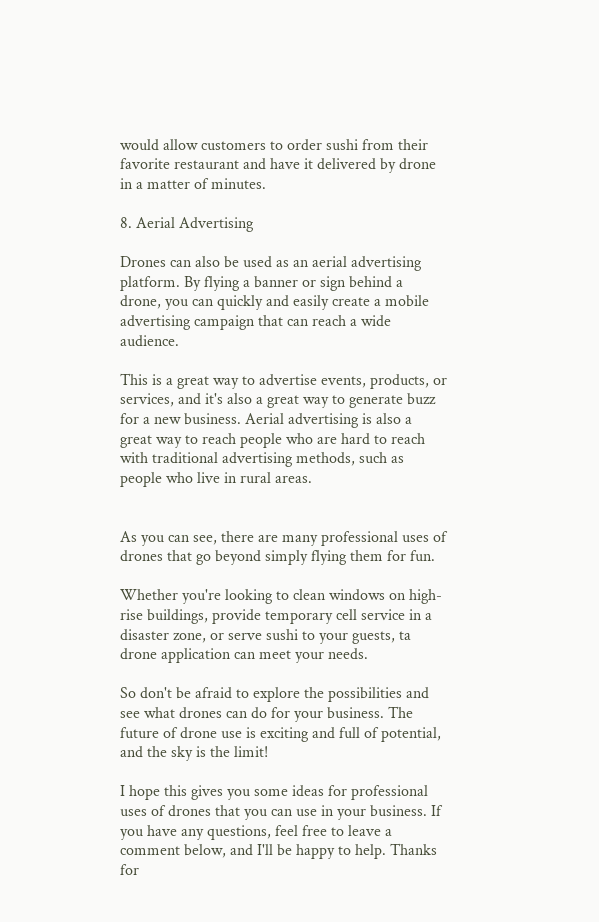would allow customers to order sushi from their favorite restaurant and have it delivered by drone in a matter of minutes.

8. Aerial Advertising

Drones can also be used as an aerial advertising platform. By flying a banner or sign behind a drone, you can quickly and easily create a mobile advertising campaign that can reach a wide audience.

This is a great way to advertise events, products, or services, and it's also a great way to generate buzz for a new business. Aerial advertising is also a great way to reach people who are hard to reach with traditional advertising methods, such as people who live in rural areas.


As you can see, there are many professional uses of drones that go beyond simply flying them for fun.

Whether you're looking to clean windows on high-rise buildings, provide temporary cell service in a disaster zone, or serve sushi to your guests, ta drone application can meet your needs.

So don't be afraid to explore the possibilities and see what drones can do for your business. The future of drone use is exciting and full of potential, and the sky is the limit!

I hope this gives you some ideas for professional uses of drones that you can use in your business. If you have any questions, feel free to leave a comment below, and I'll be happy to help. Thanks for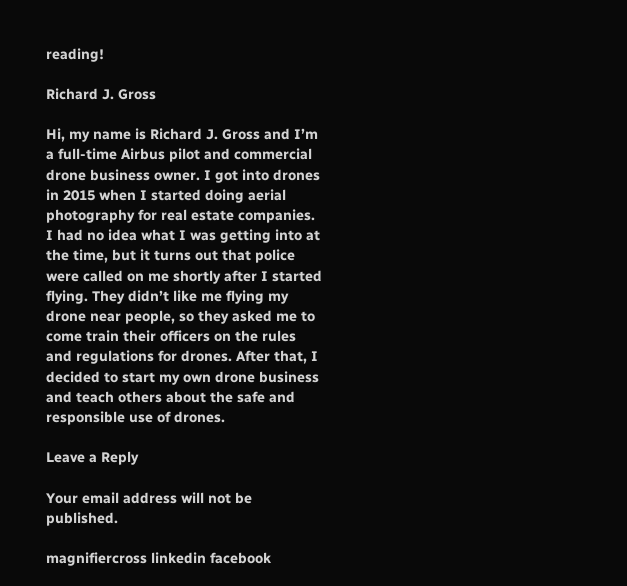reading!

Richard J. Gross

Hi, my name is Richard J. Gross and I’m a full-time Airbus pilot and commercial drone business owner. I got into drones in 2015 when I started doing aerial photography for real estate companies. I had no idea what I was getting into at the time, but it turns out that police were called on me shortly after I started flying. They didn’t like me flying my drone near people, so they asked me to come train their officers on the rules and regulations for drones. After that, I decided to start my own drone business and teach others about the safe and responsible use of drones.

Leave a Reply

Your email address will not be published.

magnifiercross linkedin facebook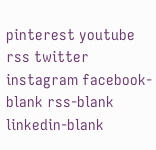pinterest youtube rss twitter instagram facebook-blank rss-blank linkedin-blank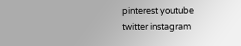pinterest youtube twitter instagram